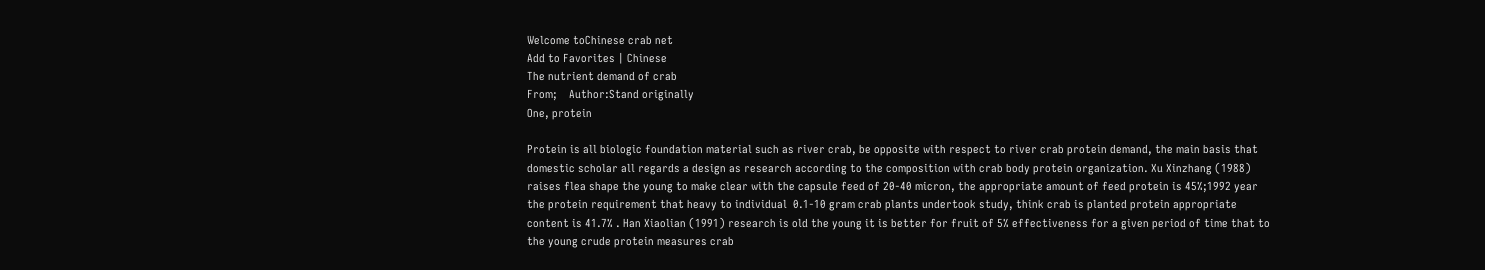Welcome toChinese crab net
Add to Favorites | Chinese
The nutrient demand of crab
From;    Author:Stand originally
One, protein

Protein is all biologic foundation material such as river crab, be opposite with respect to river crab protein demand, the main basis that domestic scholar all regards a design as research according to the composition with crab body protein organization. Xu Xinzhang (1988) raises flea shape the young to make clear with the capsule feed of 20-40 micron, the appropriate amount of feed protein is 45%;1992 year the protein requirement that heavy to individual  0.1-10 gram crab plants undertook study, think crab is planted protein appropriate content is 41.7% . Han Xiaolian (1991) research is old the young it is better for fruit of 5% effectiveness for a given period of time that to the young crude protein measures crab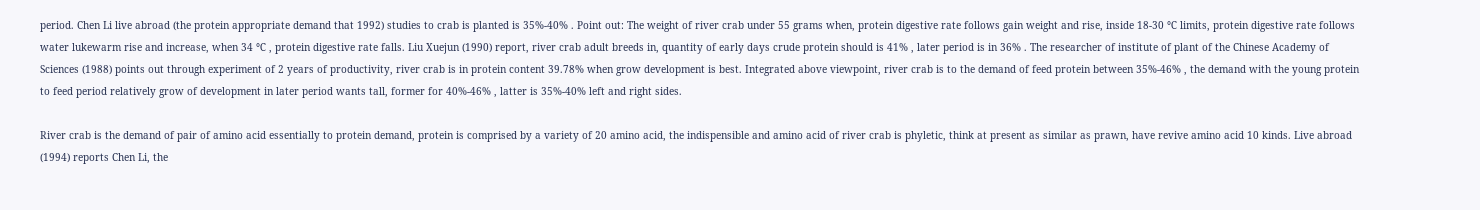period. Chen Li live abroad (the protein appropriate demand that 1992) studies to crab is planted is 35%-40% . Point out: The weight of river crab under 55 grams when, protein digestive rate follows gain weight and rise, inside 18-30 ℃ limits, protein digestive rate follows water lukewarm rise and increase, when 34 ℃ , protein digestive rate falls. Liu Xuejun (1990) report, river crab adult breeds in, quantity of early days crude protein should is 41% , later period is in 36% . The researcher of institute of plant of the Chinese Academy of Sciences (1988) points out through experiment of 2 years of productivity, river crab is in protein content 39.78% when grow development is best. Integrated above viewpoint, river crab is to the demand of feed protein between 35%-46% , the demand with the young protein to feed period relatively grow of development in later period wants tall, former for 40%-46% , latter is 35%-40% left and right sides.

River crab is the demand of pair of amino acid essentially to protein demand, protein is comprised by a variety of 20 amino acid, the indispensible and amino acid of river crab is phyletic, think at present as similar as prawn, have revive amino acid 10 kinds. Live abroad  (1994) reports Chen Li, the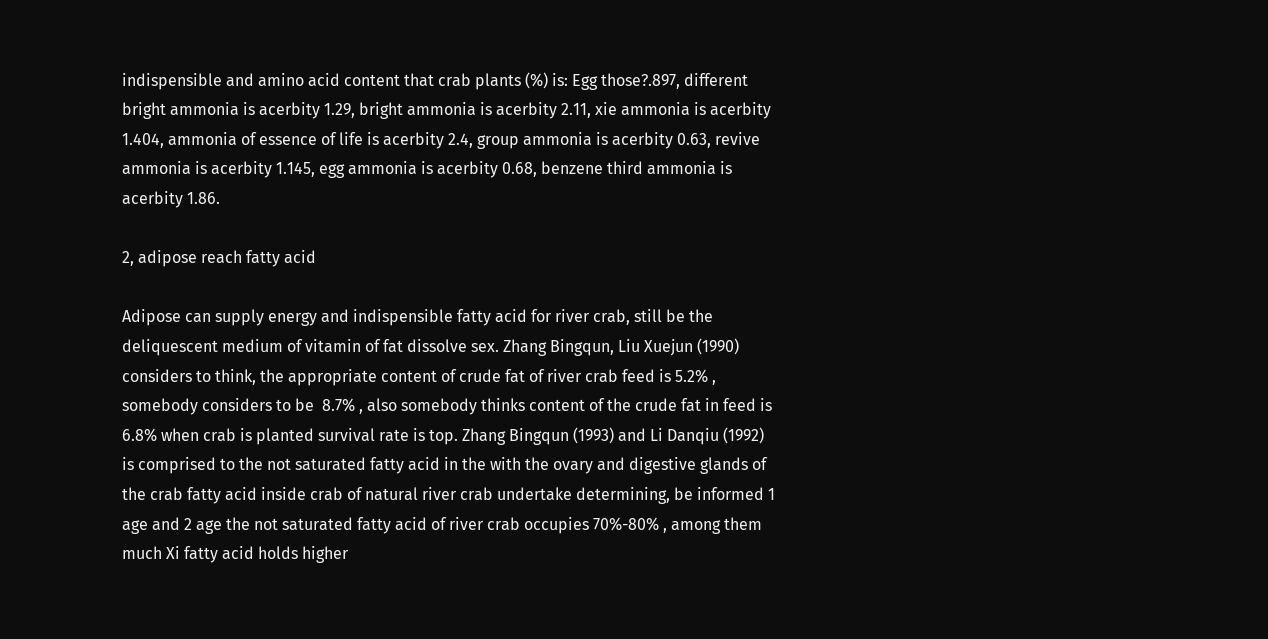indispensible and amino acid content that crab plants (%) is: Egg those?.897, different bright ammonia is acerbity 1.29, bright ammonia is acerbity 2.11, xie ammonia is acerbity 1.404, ammonia of essence of life is acerbity 2.4, group ammonia is acerbity 0.63, revive ammonia is acerbity 1.145, egg ammonia is acerbity 0.68, benzene third ammonia is acerbity 1.86.

2, adipose reach fatty acid

Adipose can supply energy and indispensible fatty acid for river crab, still be the deliquescent medium of vitamin of fat dissolve sex. Zhang Bingqun, Liu Xuejun (1990) considers to think, the appropriate content of crude fat of river crab feed is 5.2% , somebody considers to be  8.7% , also somebody thinks content of the crude fat in feed is 6.8% when crab is planted survival rate is top. Zhang Bingqun (1993) and Li Danqiu (1992) is comprised to the not saturated fatty acid in the with the ovary and digestive glands of the crab fatty acid inside crab of natural river crab undertake determining, be informed 1 age and 2 age the not saturated fatty acid of river crab occupies 70%-80% , among them much Xi fatty acid holds higher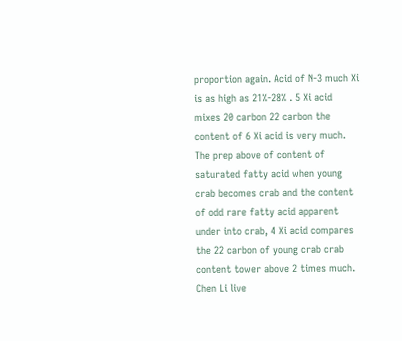proportion again. Acid of N-3 much Xi is as high as 21%-28% . 5 Xi acid mixes 20 carbon 22 carbon the content of 6 Xi acid is very much. The prep above of content of saturated fatty acid when young crab becomes crab and the content of odd rare fatty acid apparent under into crab, 4 Xi acid compares the 22 carbon of young crab crab content tower above 2 times much. Chen Li live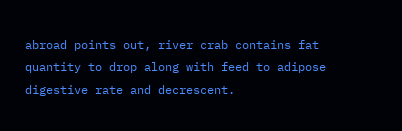abroad points out, river crab contains fat quantity to drop along with feed to adipose digestive rate and decrescent.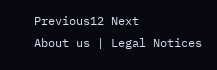Previous12 Next
About us | Legal Notices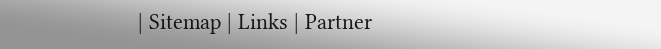| Sitemap | Links | Partner